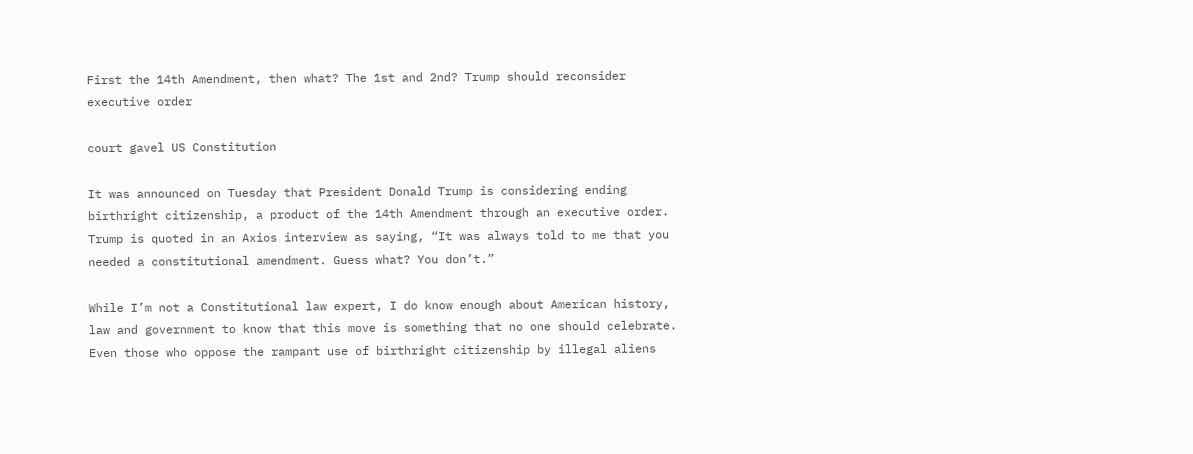First the 14th Amendment, then what? The 1st and 2nd? Trump should reconsider executive order

court gavel US Constitution

It was announced on Tuesday that President Donald Trump is considering ending birthright citizenship, a product of the 14th Amendment through an executive order. Trump is quoted in an Axios interview as saying, “It was always told to me that you needed a constitutional amendment. Guess what? You don’t.”

While I’m not a Constitutional law expert, I do know enough about American history, law and government to know that this move is something that no one should celebrate. Even those who oppose the rampant use of birthright citizenship by illegal aliens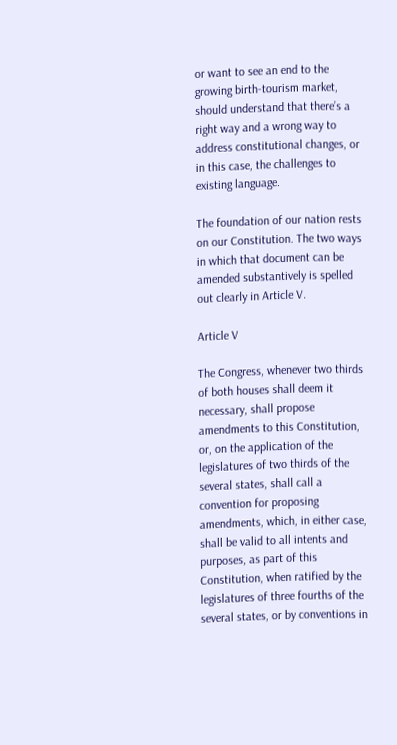or want to see an end to the growing birth-tourism market, should understand that there’s a right way and a wrong way to address constitutional changes, or in this case, the challenges to existing language.

The foundation of our nation rests on our Constitution. The two ways in which that document can be amended substantively is spelled out clearly in Article V.

Article V

The Congress, whenever two thirds of both houses shall deem it necessary, shall propose amendments to this Constitution, or, on the application of the legislatures of two thirds of the several states, shall call a convention for proposing amendments, which, in either case, shall be valid to all intents and purposes, as part of this Constitution, when ratified by the legislatures of three fourths of the several states, or by conventions in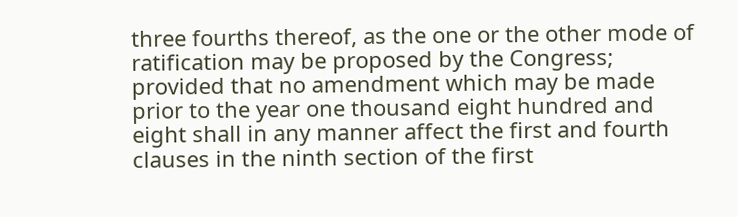three fourths thereof, as the one or the other mode of ratification may be proposed by the Congress; provided that no amendment which may be made prior to the year one thousand eight hundred and eight shall in any manner affect the first and fourth clauses in the ninth section of the first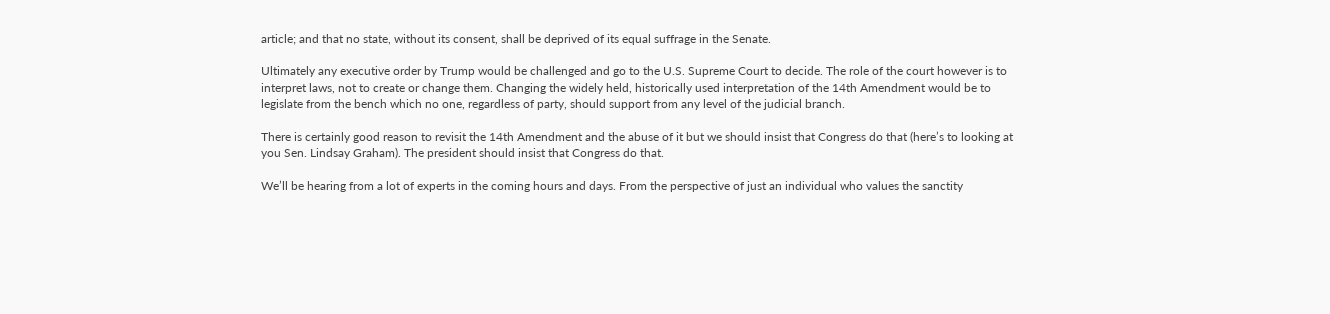article; and that no state, without its consent, shall be deprived of its equal suffrage in the Senate.

Ultimately any executive order by Trump would be challenged and go to the U.S. Supreme Court to decide. The role of the court however is to interpret laws, not to create or change them. Changing the widely held, historically used interpretation of the 14th Amendment would be to legislate from the bench which no one, regardless of party, should support from any level of the judicial branch.

There is certainly good reason to revisit the 14th Amendment and the abuse of it but we should insist that Congress do that (here’s to looking at you Sen. Lindsay Graham). The president should insist that Congress do that.

We’ll be hearing from a lot of experts in the coming hours and days. From the perspective of just an individual who values the sanctity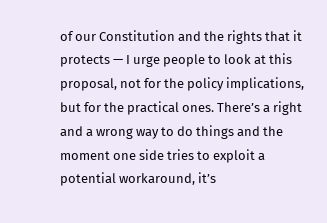of our Constitution and the rights that it protects — I urge people to look at this proposal, not for the policy implications, but for the practical ones. There’s a right and a wrong way to do things and the moment one side tries to exploit a potential workaround, it’s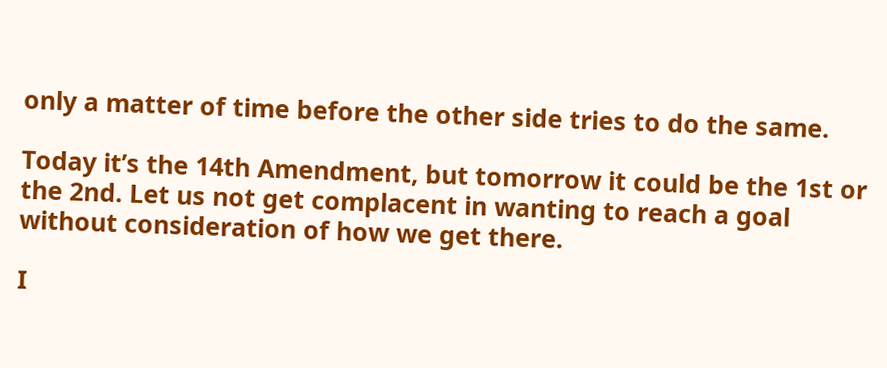only a matter of time before the other side tries to do the same.

Today it’s the 14th Amendment, but tomorrow it could be the 1st or the 2nd. Let us not get complacent in wanting to reach a goal without consideration of how we get there.

I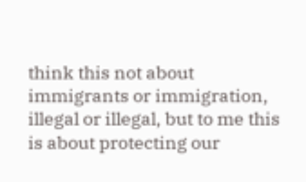think this not about immigrants or immigration, illegal or illegal, but to me this is about protecting our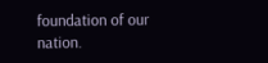foundation of our nation.